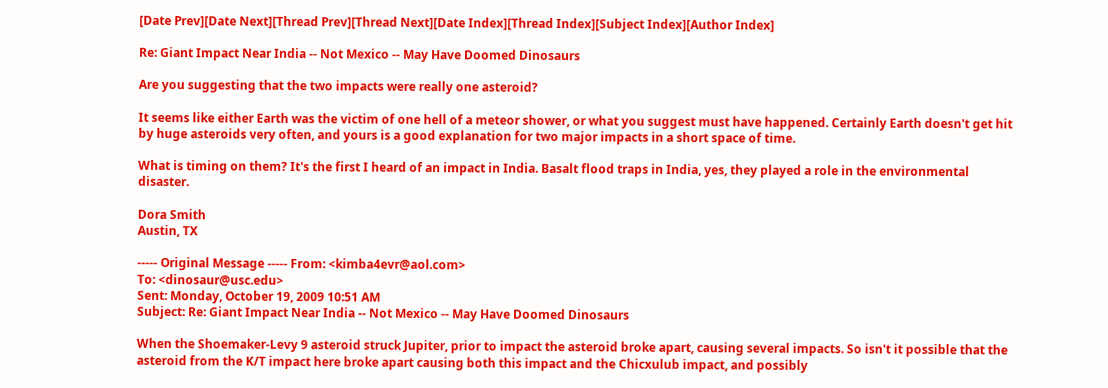[Date Prev][Date Next][Thread Prev][Thread Next][Date Index][Thread Index][Subject Index][Author Index]

Re: Giant Impact Near India -- Not Mexico -- May Have Doomed Dinosaurs

Are you suggesting that the two impacts were really one asteroid?

It seems like either Earth was the victim of one hell of a meteor shower, or what you suggest must have happened. Certainly Earth doesn't get hit by huge asteroids very often, and yours is a good explanation for two major impacts in a short space of time.

What is timing on them? It's the first I heard of an impact in India. Basalt flood traps in India, yes, they played a role in the environmental disaster.

Dora Smith
Austin, TX

----- Original Message ----- From: <kimba4evr@aol.com>
To: <dinosaur@usc.edu>
Sent: Monday, October 19, 2009 10:51 AM
Subject: Re: Giant Impact Near India -- Not Mexico -- May Have Doomed Dinosaurs

When the Shoemaker-Levy 9 asteroid struck Jupiter, prior to impact the asteroid broke apart, causing several impacts. So isn't it possible that the asteroid from the K/T impact here broke apart causing both this impact and the Chicxulub impact, and possibly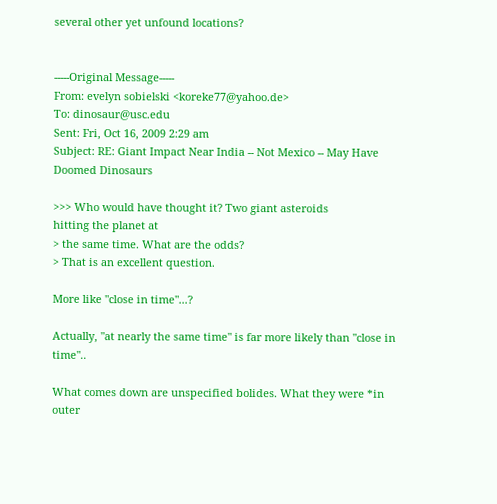several other yet unfound locations?


-----Original Message-----
From: evelyn sobielski <koreke77@yahoo.de>
To: dinosaur@usc.edu
Sent: Fri, Oct 16, 2009 2:29 am
Subject: RE: Giant Impact Near India -- Not Mexico -- May Have Doomed Dinosaurs

>>> Who would have thought it? Two giant asteroids
hitting the planet at
> the same time. What are the odds?
> That is an excellent question.

More like "close in time"...?

Actually, "at nearly the same time" is far more likely than "close in time"..

What comes down are unspecified bolides. What they were *in outer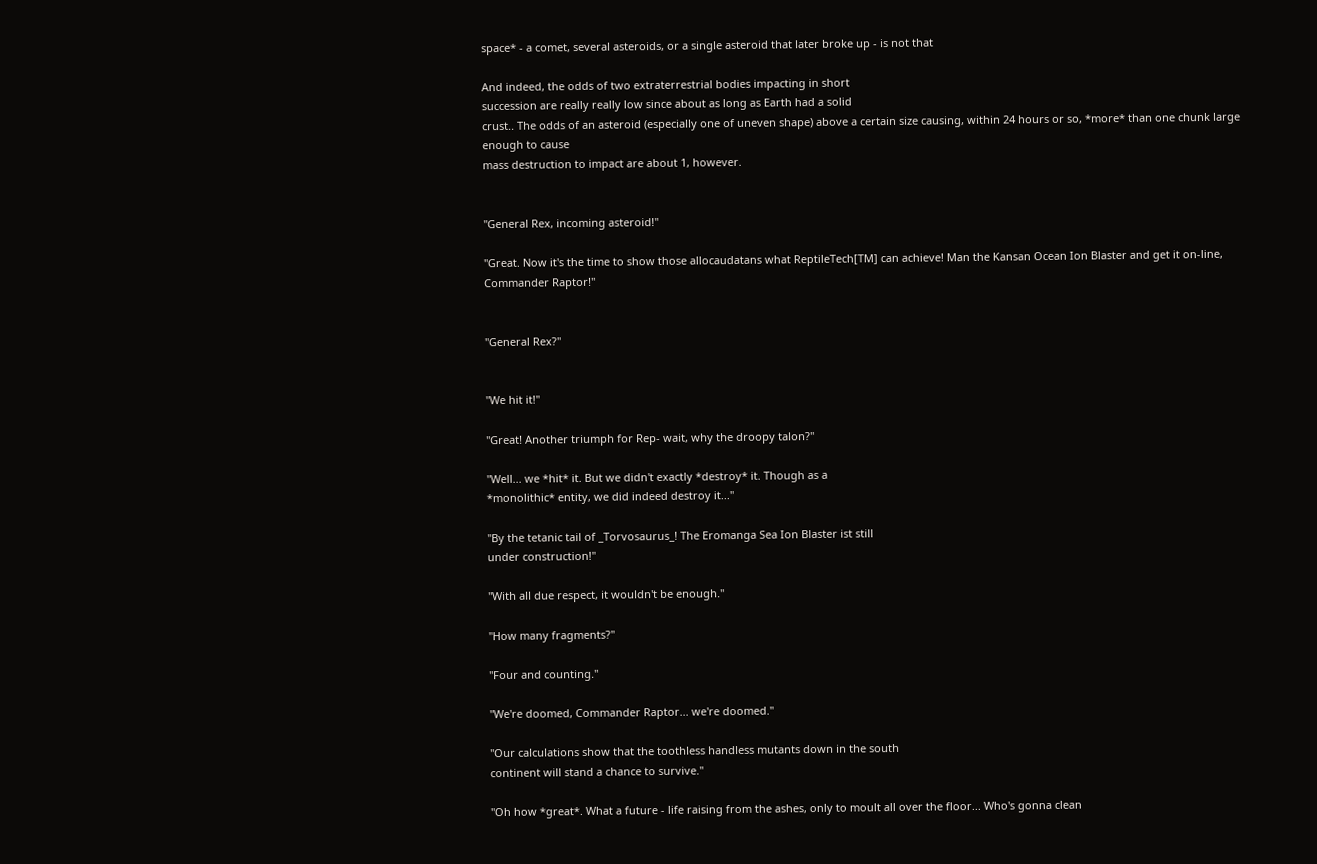space* - a comet, several asteroids, or a single asteroid that later broke up - is not that

And indeed, the odds of two extraterrestrial bodies impacting in short
succession are really really low since about as long as Earth had a solid
crust.. The odds of an asteroid (especially one of uneven shape) above a certain size causing, within 24 hours or so, *more* than one chunk large enough to cause
mass destruction to impact are about 1, however.


"General Rex, incoming asteroid!"

"Great. Now it's the time to show those allocaudatans what ReptileTech[TM] can achieve! Man the Kansan Ocean Ion Blaster and get it on-line, Commander Raptor!"


"General Rex?"


"We hit it!"

"Great! Another triumph for Rep- wait, why the droopy talon?"

"Well... we *hit* it. But we didn't exactly *destroy* it. Though as a
*monolithic* entity, we did indeed destroy it..."

"By the tetanic tail of _Torvosaurus_! The Eromanga Sea Ion Blaster ist still
under construction!"

"With all due respect, it wouldn't be enough."

"How many fragments?"

"Four and counting."

"We're doomed, Commander Raptor... we're doomed."

"Our calculations show that the toothless handless mutants down in the south
continent will stand a chance to survive."

"Oh how *great*. What a future - life raising from the ashes, only to moult all over the floor... Who's gonna clean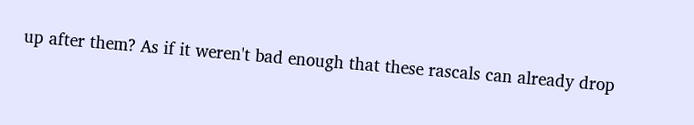up after them? As if it weren't bad enough that these rascals can already drop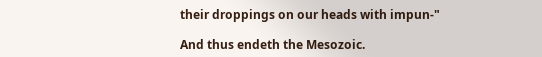their droppings on our heads with impun-"

And thus endeth the Mesozoic.